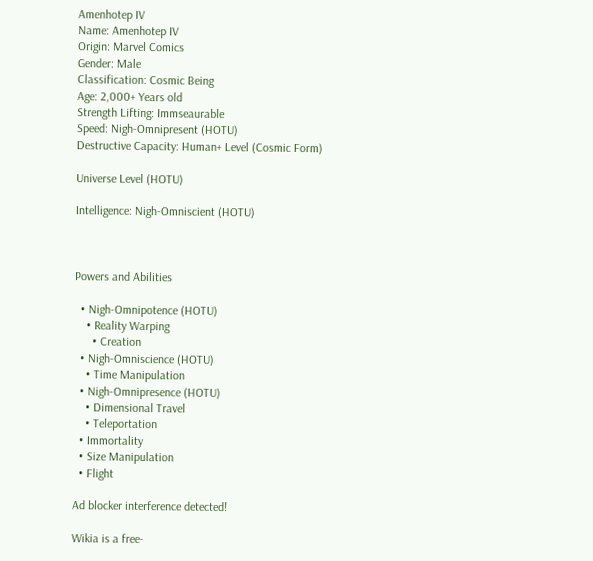Amenhotep IV
Name: Amenhotep IV
Origin: Marvel Comics
Gender: Male
Classification: Cosmic Being
Age: 2,000+ Years old
Strength Lifting: Immseaurable
Speed: Nigh-Omnipresent (HOTU)
Destructive Capacity: Human+ Level (Cosmic Form)

Universe Level (HOTU)

Intelligence: Nigh-Omniscient (HOTU)



Powers and Abilities

  • Nigh-Omnipotence (HOTU)
    • Reality Warping
      • Creation
  • Nigh-Omniscience (HOTU)
    • Time Manipulation
  • Nigh-Omnipresence (HOTU)
    • Dimensional Travel
    • Teleportation
  • Immortality
  • Size Manipulation
  • Flight

Ad blocker interference detected!

Wikia is a free-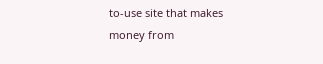to-use site that makes money from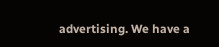advertising. We have a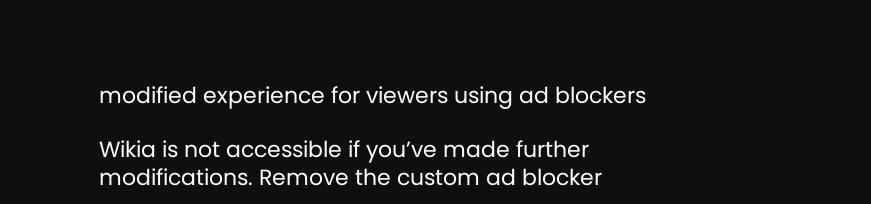modified experience for viewers using ad blockers

Wikia is not accessible if you’ve made further modifications. Remove the custom ad blocker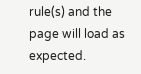rule(s) and the page will load as expected.